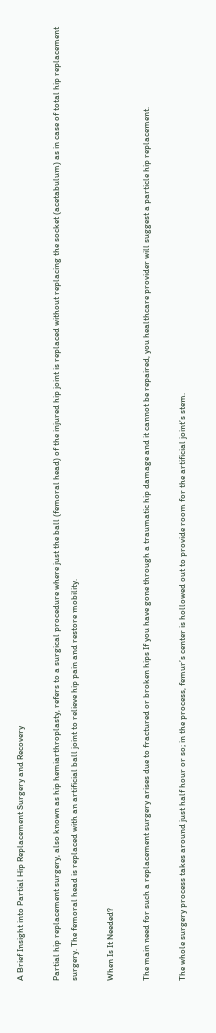A Brief Insight into Partial Hip Replacement Surgery and Recovery

Partial hip replacement surgery, also known as hip hemiarthroplasty, refers to a surgical procedure where just the ball (femoral head) of the injured hip joint is replaced without replacing the socket (acetabulum) as in case of total hip replacement surgery. The femoral head is replaced with an artificial ball joint to relieve hip pain and restore mobility.

When Is It Needed?

The main need for such a replacement surgery arises due to fractured or broken hips If you have gone through a traumatic hip damage and it cannot be repaired, you healthcare provider will suggest a particle hip replacement.

The whole surgery process takes around just half hour or so; in the process, femur’s center is hollowed out to provide room for the artificial joint’s stem.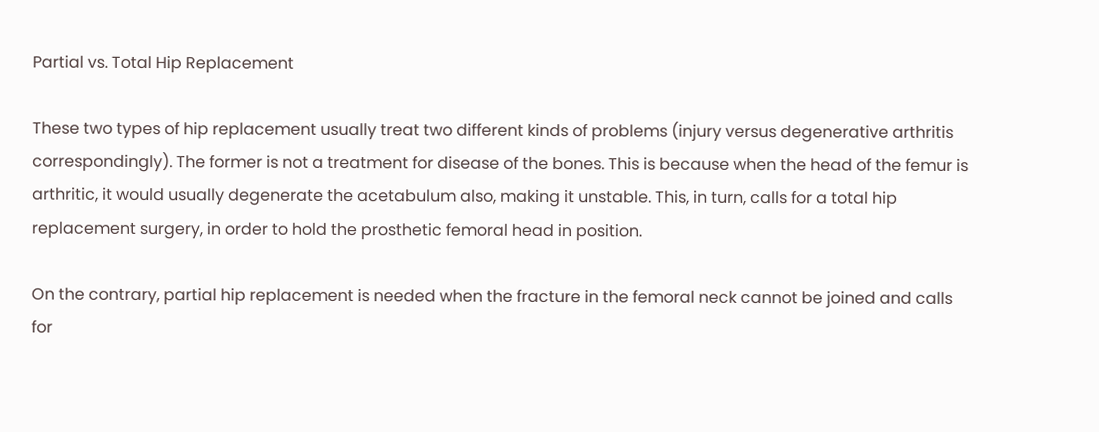Partial vs. Total Hip Replacement

These two types of hip replacement usually treat two different kinds of problems (injury versus degenerative arthritis correspondingly). The former is not a treatment for disease of the bones. This is because when the head of the femur is arthritic, it would usually degenerate the acetabulum also, making it unstable. This, in turn, calls for a total hip replacement surgery, in order to hold the prosthetic femoral head in position.

On the contrary, partial hip replacement is needed when the fracture in the femoral neck cannot be joined and calls for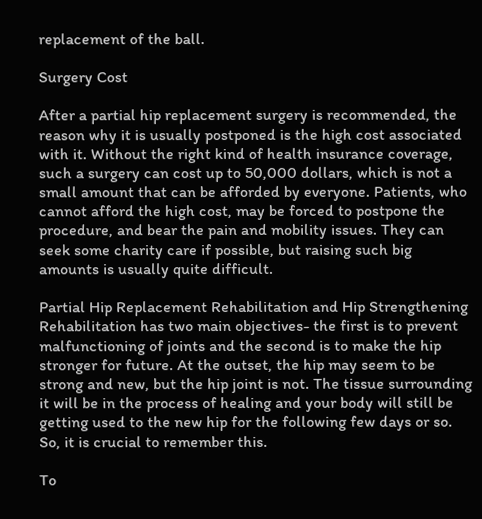replacement of the ball.

Surgery Cost

After a partial hip replacement surgery is recommended, the reason why it is usually postponed is the high cost associated with it. Without the right kind of health insurance coverage, such a surgery can cost up to 50,000 dollars, which is not a small amount that can be afforded by everyone. Patients, who cannot afford the high cost, may be forced to postpone the procedure, and bear the pain and mobility issues. They can seek some charity care if possible, but raising such big amounts is usually quite difficult.

Partial Hip Replacement Rehabilitation and Hip Strengthening Rehabilitation has two main objectives- the first is to prevent malfunctioning of joints and the second is to make the hip stronger for future. At the outset, the hip may seem to be strong and new, but the hip joint is not. The tissue surrounding it will be in the process of healing and your body will still be getting used to the new hip for the following few days or so. So, it is crucial to remember this.

To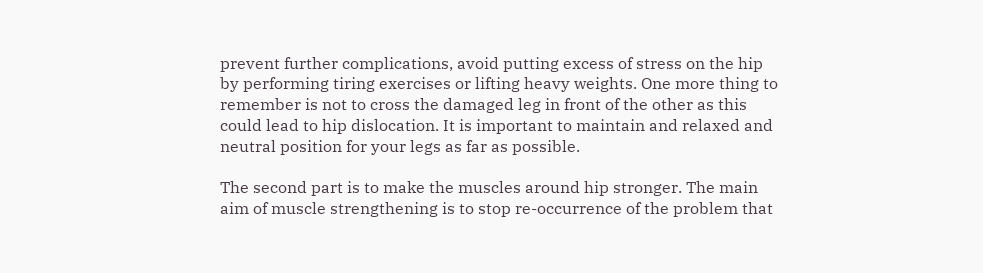prevent further complications, avoid putting excess of stress on the hip by performing tiring exercises or lifting heavy weights. One more thing to remember is not to cross the damaged leg in front of the other as this could lead to hip dislocation. It is important to maintain and relaxed and neutral position for your legs as far as possible.

The second part is to make the muscles around hip stronger. The main aim of muscle strengthening is to stop re-occurrence of the problem that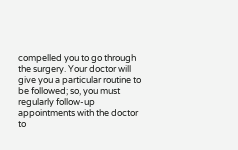compelled you to go through the surgery. Your doctor will give you a particular routine to be followed; so, you must regularly follow-up appointments with the doctor to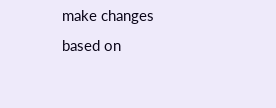make changes based on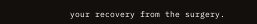your recovery from the surgery.